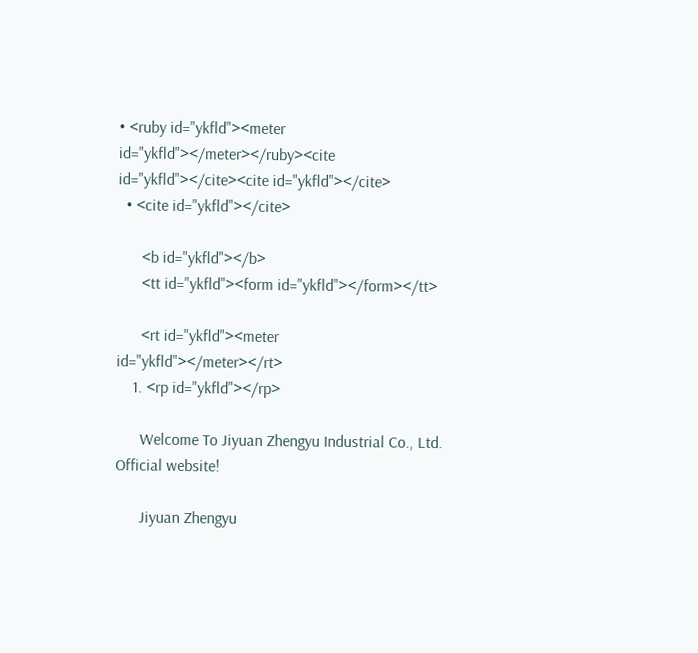• <ruby id="ykfld"><meter id="ykfld"></meter></ruby><cite id="ykfld"></cite><cite id="ykfld"></cite>
  • <cite id="ykfld"></cite>

      <b id="ykfld"></b>
      <tt id="ykfld"><form id="ykfld"></form></tt>

      <rt id="ykfld"><meter id="ykfld"></meter></rt>
    1. <rp id="ykfld"></rp>

      Welcome To Jiyuan Zhengyu Industrial Co., Ltd. Official website!

      Jiyuan Zhengyu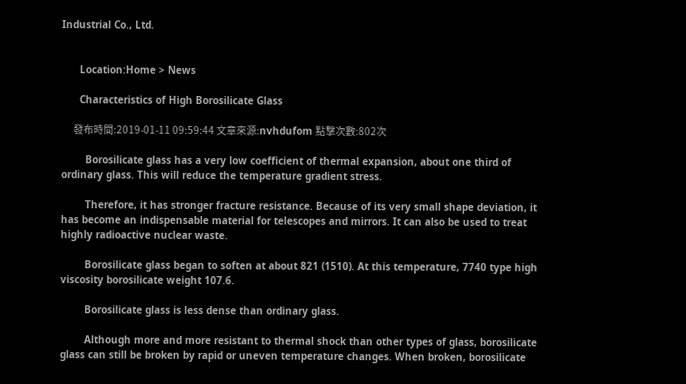Industrial Co., Ltd.


      Location:Home > News

      Characteristics of High Borosilicate Glass

      發布時間:2019-01-11 09:59:44 文章來源:nvhdufom 點擊次數:802次

        Borosilicate glass has a very low coefficient of thermal expansion, about one third of ordinary glass. This will reduce the temperature gradient stress.

        Therefore, it has stronger fracture resistance. Because of its very small shape deviation, it has become an indispensable material for telescopes and mirrors. It can also be used to treat highly radioactive nuclear waste.

        Borosilicate glass began to soften at about 821 (1510). At this temperature, 7740 type high viscosity borosilicate weight 107.6.

        Borosilicate glass is less dense than ordinary glass.

        Although more and more resistant to thermal shock than other types of glass, borosilicate glass can still be broken by rapid or uneven temperature changes. When broken, borosilicate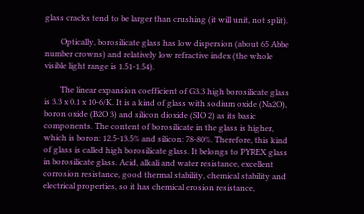glass cracks tend to be larger than crushing (it will unit, not split).

        Optically, borosilicate glass has low dispersion (about 65 Abbe number crowns) and relatively low refractive index (the whole visible light range is 1.51-1.54).

        The linear expansion coefficient of G3.3 high borosilicate glass is 3.3 x 0.1 x 10-6/K. It is a kind of glass with sodium oxide (Na2O), boron oxide (B2O 3) and silicon dioxide (SIO 2) as its basic components. The content of borosilicate in the glass is higher, which is boron: 12.5-13.5% and silicon: 78-80%. Therefore, this kind of glass is called high borosilicate glass. It belongs to PYREX glass in borosilicate glass. Acid, alkali and water resistance, excellent corrosion resistance, good thermal stability, chemical stability and electrical properties, so it has chemical erosion resistance,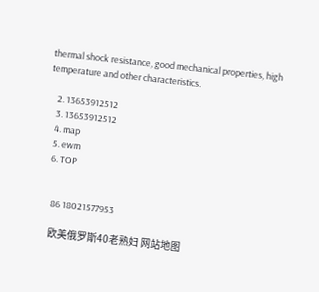thermal shock resistance, good mechanical properties, high temperature and other characteristics.

    2. 13653912512
    3. 13653912512
    4. map
    5. ewm
    6. TOP


      86 18021577953

      欧美俄罗斯40老熟妇 网站地图